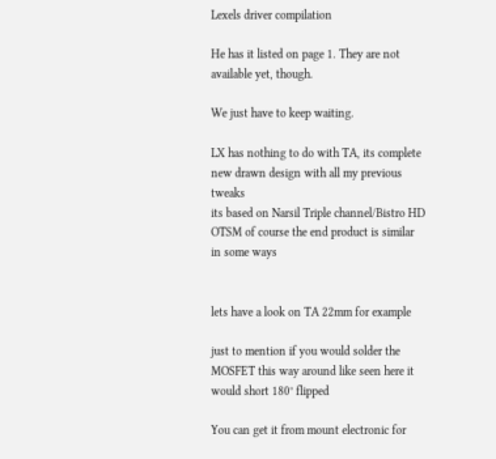Lexels driver compilation

He has it listed on page 1. They are not available yet, though.

We just have to keep waiting.

LX has nothing to do with TA, its complete new drawn design with all my previous tweaks
its based on Narsil Triple channel/Bistro HD OTSM of course the end product is similar in some ways


lets have a look on TA 22mm for example

just to mention if you would solder the MOSFET this way around like seen here it would short 180° flipped

You can get it from mount electronic for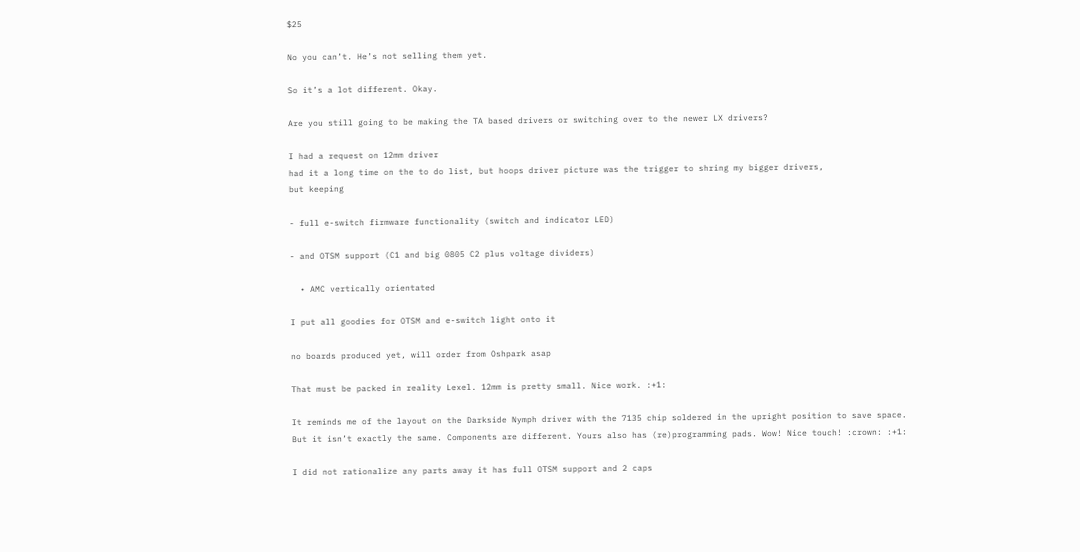$25

No you can’t. He’s not selling them yet.

So it’s a lot different. Okay.

Are you still going to be making the TA based drivers or switching over to the newer LX drivers?

I had a request on 12mm driver
had it a long time on the to do list, but hoops driver picture was the trigger to shring my bigger drivers,
but keeping

- full e-switch firmware functionality (switch and indicator LED)

- and OTSM support (C1 and big 0805 C2 plus voltage dividers)

  • AMC vertically orientated

I put all goodies for OTSM and e-switch light onto it

no boards produced yet, will order from Oshpark asap

That must be packed in reality Lexel. 12mm is pretty small. Nice work. :+1:

It reminds me of the layout on the Darkside Nymph driver with the 7135 chip soldered in the upright position to save space. But it isn’t exactly the same. Components are different. Yours also has (re)programming pads. Wow! Nice touch! :crown: :+1:

I did not rationalize any parts away it has full OTSM support and 2 caps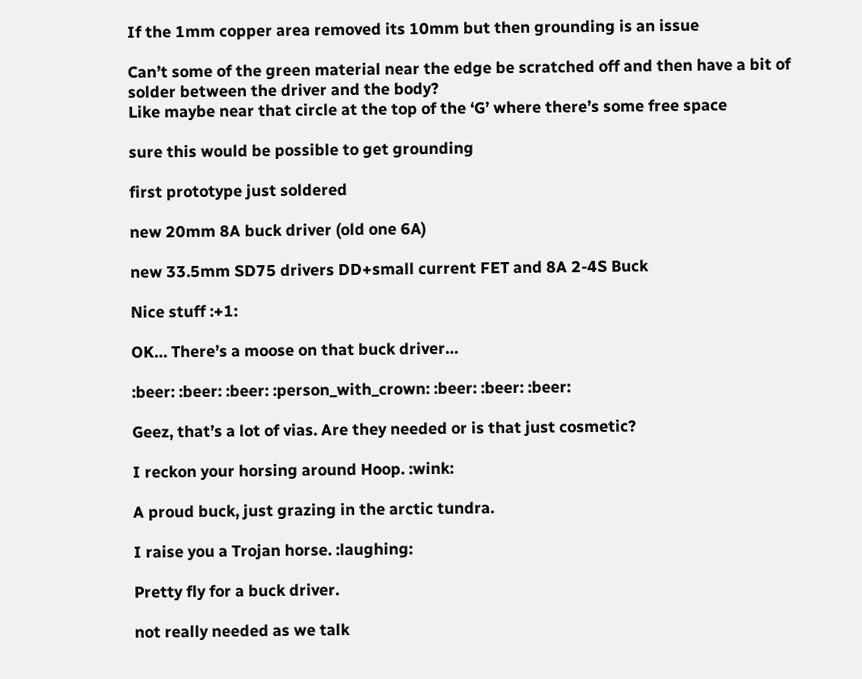If the 1mm copper area removed its 10mm but then grounding is an issue

Can’t some of the green material near the edge be scratched off and then have a bit of solder between the driver and the body?
Like maybe near that circle at the top of the ‘G’ where there’s some free space

sure this would be possible to get grounding

first prototype just soldered

new 20mm 8A buck driver (old one 6A)

new 33.5mm SD75 drivers DD+small current FET and 8A 2-4S Buck

Nice stuff :+1:

OK… There’s a moose on that buck driver…

:beer: :beer: :beer: :person_with_crown: :beer: :beer: :beer:

Geez, that’s a lot of vias. Are they needed or is that just cosmetic?

I reckon your horsing around Hoop. :wink:

A proud buck, just grazing in the arctic tundra.

I raise you a Trojan horse. :laughing:

Pretty fly for a buck driver.

not really needed as we talk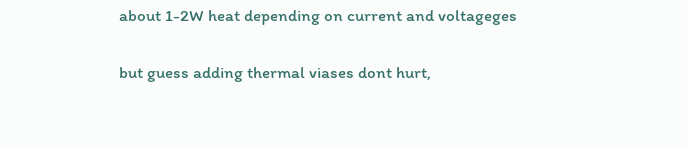about 1-2W heat depending on current and voltageges

but guess adding thermal viases dont hurt,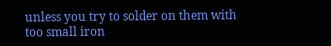unless you try to solder on them with too small iron